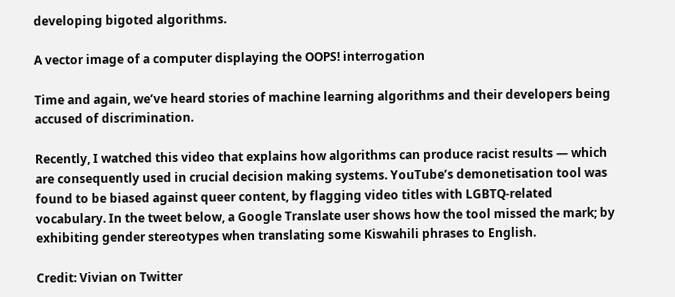developing bigoted algorithms.

A vector image of a computer displaying the OOPS! interrogation

Time and again, we’ve heard stories of machine learning algorithms and their developers being accused of discrimination.

Recently, I watched this video that explains how algorithms can produce racist results — which are consequently used in crucial decision making systems. YouTube’s demonetisation tool was found to be biased against queer content, by flagging video titles with LGBTQ-related vocabulary. In the tweet below, a Google Translate user shows how the tool missed the mark; by exhibiting gender stereotypes when translating some Kiswahili phrases to English.

Credit: Vivian on Twitter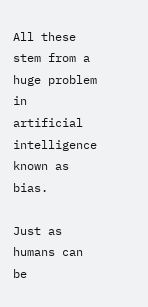All these stem from a huge problem in artificial intelligence known as bias.

Just as humans can be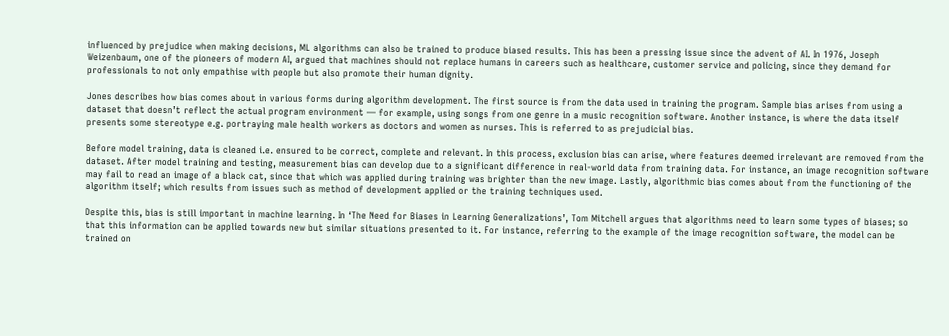influenced by prejudice when making decisions, ML algorithms can also be trained to produce biased results. This has been a pressing issue since the advent of AI. In 1976, Joseph Weizenbaum, one of the pioneers of modern AI, argued that machines should not replace humans in careers such as healthcare, customer service and policing, since they demand for professionals to not only empathise with people but also promote their human dignity.

Jones describes how bias comes about in various forms during algorithm development. The first source is from the data used in training the program. Sample bias arises from using a dataset that doesn’t reflect the actual program environment — for example, using songs from one genre in a music recognition software. Another instance, is where the data itself presents some stereotype e.g. portraying male health workers as doctors and women as nurses. This is referred to as prejudicial bias.

Before model training, data is cleaned i.e. ensured to be correct, complete and relevant. In this process, exclusion bias can arise, where features deemed irrelevant are removed from the dataset. After model training and testing, measurement bias can develop due to a significant difference in real-world data from training data. For instance, an image recognition software may fail to read an image of a black cat, since that which was applied during training was brighter than the new image. Lastly, algorithmic bias comes about from the functioning of the algorithm itself; which results from issues such as method of development applied or the training techniques used.

Despite this, bias is still important in machine learning. In ‘The Need for Biases in Learning Generalizations’, Tom Mitchell argues that algorithms need to learn some types of biases; so that this information can be applied towards new but similar situations presented to it. For instance, referring to the example of the image recognition software, the model can be trained on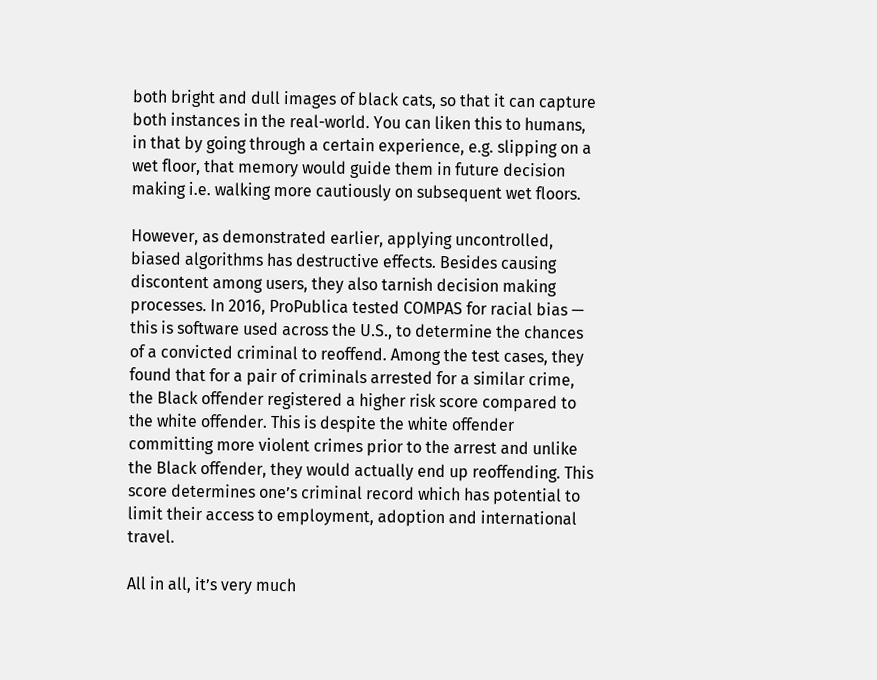both bright and dull images of black cats, so that it can capture both instances in the real-world. You can liken this to humans, in that by going through a certain experience, e.g. slipping on a wet floor, that memory would guide them in future decision making i.e. walking more cautiously on subsequent wet floors.

However, as demonstrated earlier, applying uncontrolled, biased algorithms has destructive effects. Besides causing discontent among users, they also tarnish decision making processes. In 2016, ProPublica tested COMPAS for racial bias — this is software used across the U.S., to determine the chances of a convicted criminal to reoffend. Among the test cases, they found that for a pair of criminals arrested for a similar crime, the Black offender registered a higher risk score compared to the white offender. This is despite the white offender committing more violent crimes prior to the arrest and unlike the Black offender, they would actually end up reoffending. This score determines one’s criminal record which has potential to limit their access to employment, adoption and international travel.

All in all, it’s very much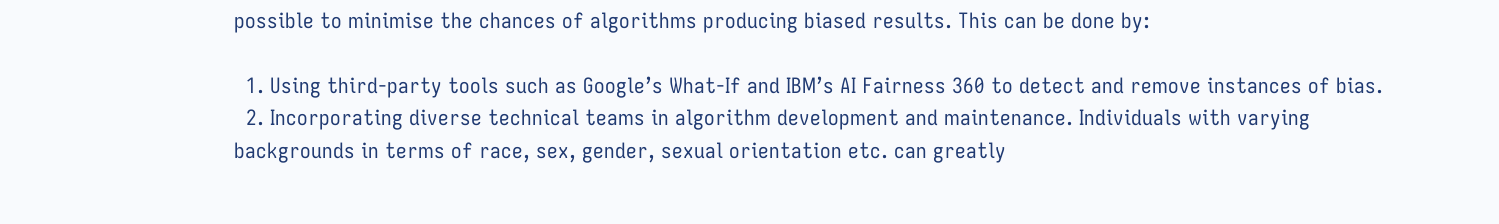possible to minimise the chances of algorithms producing biased results. This can be done by:

  1. Using third-party tools such as Google’s What-If and IBM’s AI Fairness 360 to detect and remove instances of bias.
  2. Incorporating diverse technical teams in algorithm development and maintenance. Individuals with varying backgrounds in terms of race, sex, gender, sexual orientation etc. can greatly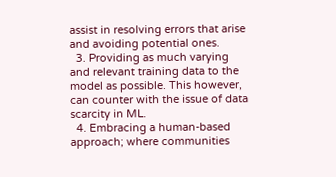assist in resolving errors that arise and avoiding potential ones.
  3. Providing as much varying and relevant training data to the model as possible. This however, can counter with the issue of data scarcity in ML.
  4. Embracing a human-based approach; where communities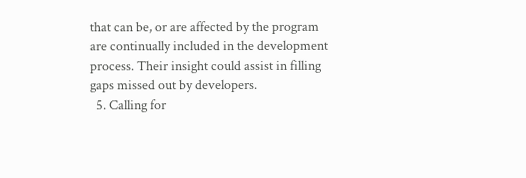that can be, or are affected by the program are continually included in the development process. Their insight could assist in filling gaps missed out by developers.
  5. Calling for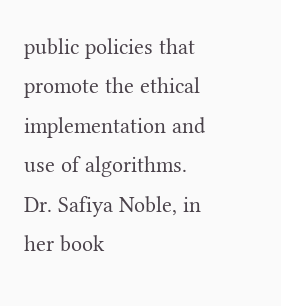public policies that promote the ethical implementation and use of algorithms. Dr. Safiya Noble, in her book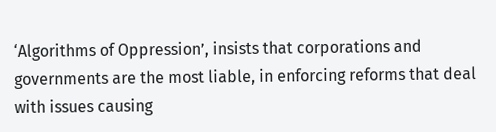‘Algorithms of Oppression’, insists that corporations and governments are the most liable, in enforcing reforms that deal with issues causing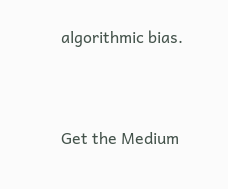algorithmic bias.



Get the Medium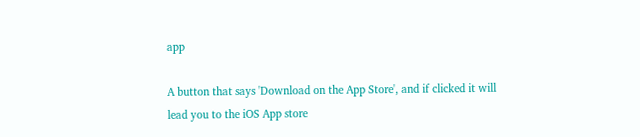app

A button that says 'Download on the App Store', and if clicked it will lead you to the iOS App store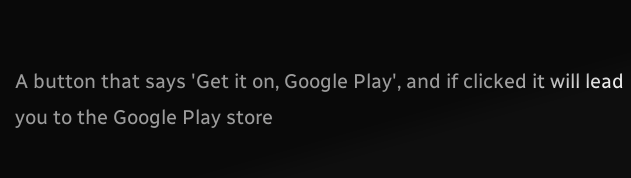A button that says 'Get it on, Google Play', and if clicked it will lead you to the Google Play store